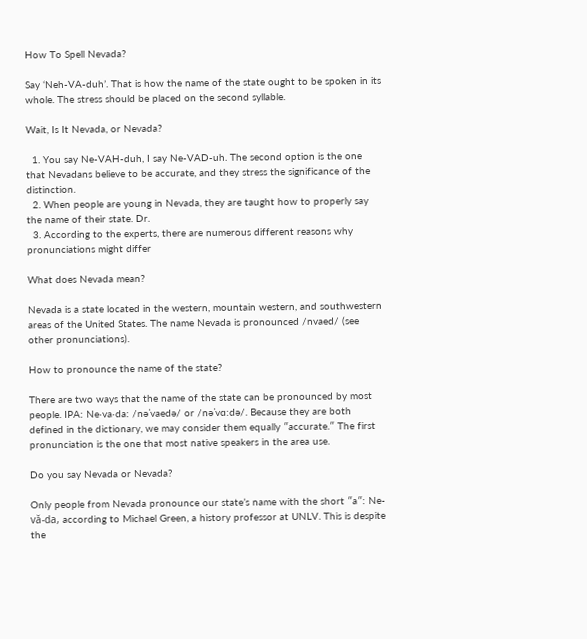How To Spell Nevada?

Say ‘Neh-VA-duh’. That is how the name of the state ought to be spoken in its whole. The stress should be placed on the second syllable.

Wait, Is It Nevada, or Nevada?

  1. You say Ne-VAH-duh, I say Ne-VAD-uh. The second option is the one that Nevadans believe to be accurate, and they stress the significance of the distinction.
  2. When people are young in Nevada, they are taught how to properly say the name of their state. Dr.
  3. According to the experts, there are numerous different reasons why pronunciations might differ

What does Nevada mean?

Nevada is a state located in the western, mountain western, and southwestern areas of the United States. The name Nevada is pronounced /nvaed/ (see other pronunciations).

How to pronounce the name of the state?

There are two ways that the name of the state can be pronounced by most people. IPA: Ne·va·da: /nəˈvaedə/ or /nəˈvɑ:də/. Because they are both defined in the dictionary, we may consider them equally ″accurate.″ The first pronunciation is the one that most native speakers in the area use.

Do you say Nevada or Nevada?

Only people from Nevada pronounce our state’s name with the short ″a″: Ne-vă-da, according to Michael Green, a history professor at UNLV. This is despite the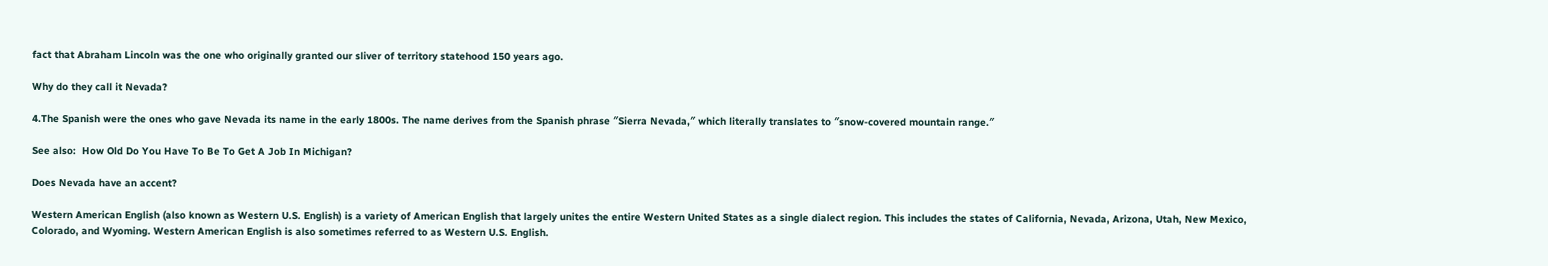fact that Abraham Lincoln was the one who originally granted our sliver of territory statehood 150 years ago.

Why do they call it Nevada?

4.The Spanish were the ones who gave Nevada its name in the early 1800s. The name derives from the Spanish phrase ″Sierra Nevada,″ which literally translates to ″snow-covered mountain range.″

See also:  How Old Do You Have To Be To Get A Job In Michigan?

Does Nevada have an accent?

Western American English (also known as Western U.S. English) is a variety of American English that largely unites the entire Western United States as a single dialect region. This includes the states of California, Nevada, Arizona, Utah, New Mexico, Colorado, and Wyoming. Western American English is also sometimes referred to as Western U.S. English.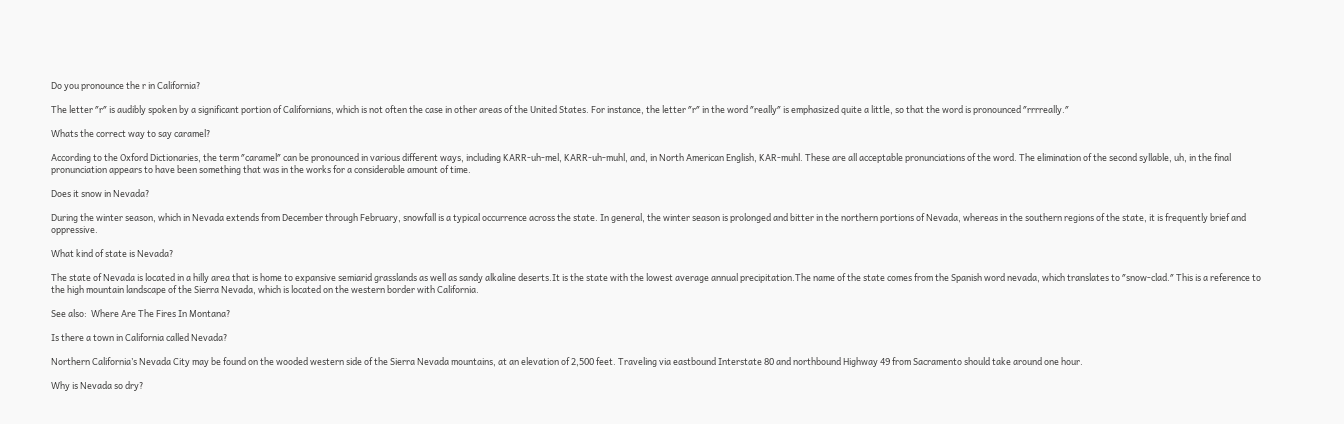Do you pronounce the r in California?

The letter ″r″ is audibly spoken by a significant portion of Californians, which is not often the case in other areas of the United States. For instance, the letter ″r″ in the word ″really″ is emphasized quite a little, so that the word is pronounced ″rrrreally.″

Whats the correct way to say caramel?

According to the Oxford Dictionaries, the term ″caramel″ can be pronounced in various different ways, including KARR-uh-mel, KARR-uh-muhl, and, in North American English, KAR-muhl. These are all acceptable pronunciations of the word. The elimination of the second syllable, uh, in the final pronunciation appears to have been something that was in the works for a considerable amount of time.

Does it snow in Nevada?

During the winter season, which in Nevada extends from December through February, snowfall is a typical occurrence across the state. In general, the winter season is prolonged and bitter in the northern portions of Nevada, whereas in the southern regions of the state, it is frequently brief and oppressive.

What kind of state is Nevada?

The state of Nevada is located in a hilly area that is home to expansive semiarid grasslands as well as sandy alkaline deserts.It is the state with the lowest average annual precipitation.The name of the state comes from the Spanish word nevada, which translates to ″snow-clad.″ This is a reference to the high mountain landscape of the Sierra Nevada, which is located on the western border with California.

See also:  Where Are The Fires In Montana?

Is there a town in California called Nevada?

Northern California’s Nevada City may be found on the wooded western side of the Sierra Nevada mountains, at an elevation of 2,500 feet. Traveling via eastbound Interstate 80 and northbound Highway 49 from Sacramento should take around one hour.

Why is Nevada so dry?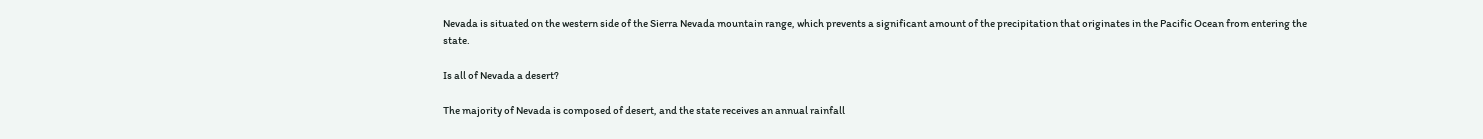Nevada is situated on the western side of the Sierra Nevada mountain range, which prevents a significant amount of the precipitation that originates in the Pacific Ocean from entering the state.

Is all of Nevada a desert?

The majority of Nevada is composed of desert, and the state receives an annual rainfall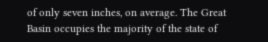of only seven inches, on average. The Great Basin occupies the majority of the state of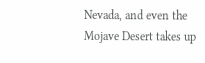Nevada, and even the Mojave Desert takes up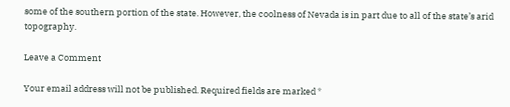some of the southern portion of the state. However, the coolness of Nevada is in part due to all of the state’s arid topography.

Leave a Comment

Your email address will not be published. Required fields are marked *